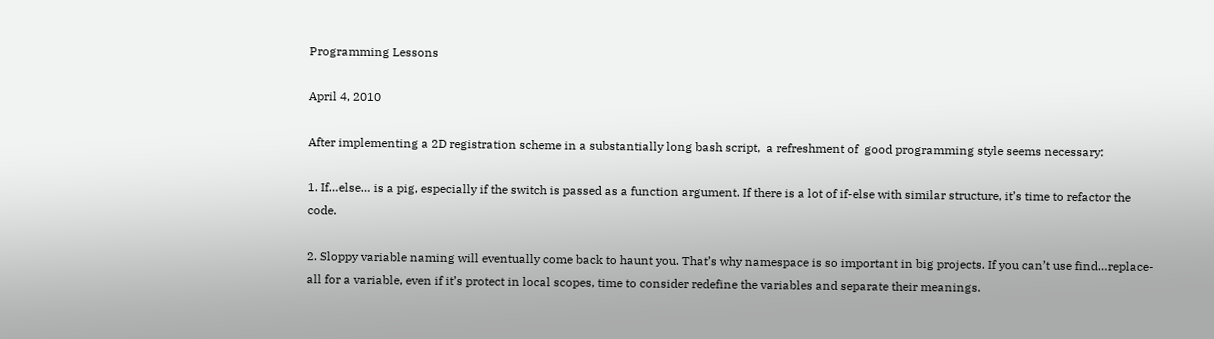Programming Lessons

April 4, 2010

After implementing a 2D registration scheme in a substantially long bash script,  a refreshment of  good programming style seems necessary:

1. If…else… is a pig, especially if the switch is passed as a function argument. If there is a lot of if-else with similar structure, it’s time to refactor the code.

2. Sloppy variable naming will eventually come back to haunt you. That’s why namespace is so important in big projects. If you can’t use find…replace-all for a variable, even if it’s protect in local scopes, time to consider redefine the variables and separate their meanings.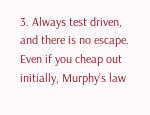3. Always test driven, and there is no escape. Even if you cheap out initially, Murphy’s law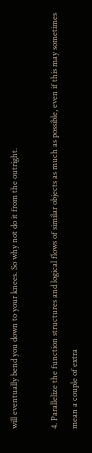will eventually bend you down to your knees. So why not do it from the outright.

4. Parallelize the function structures and logical flows of similar objects as much as possible, even if this may sometimes mean a couple of extra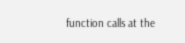function calls at the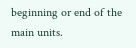beginning or end of the main units.